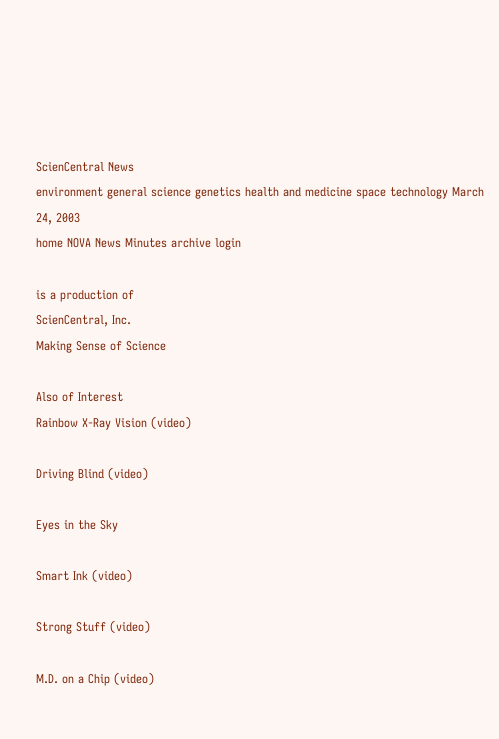ScienCentral News
environment general science genetics health and medicine space technology March 24, 2003
home NOVA News Minutes archive login

is a production of
ScienCentral, Inc.
Making Sense of Science

Also of Interest
Rainbow X-Ray Vision (video)

Driving Blind (video)

Eyes in the Sky

Smart Ink (video)

Strong Stuff (video)

M.D. on a Chip (video)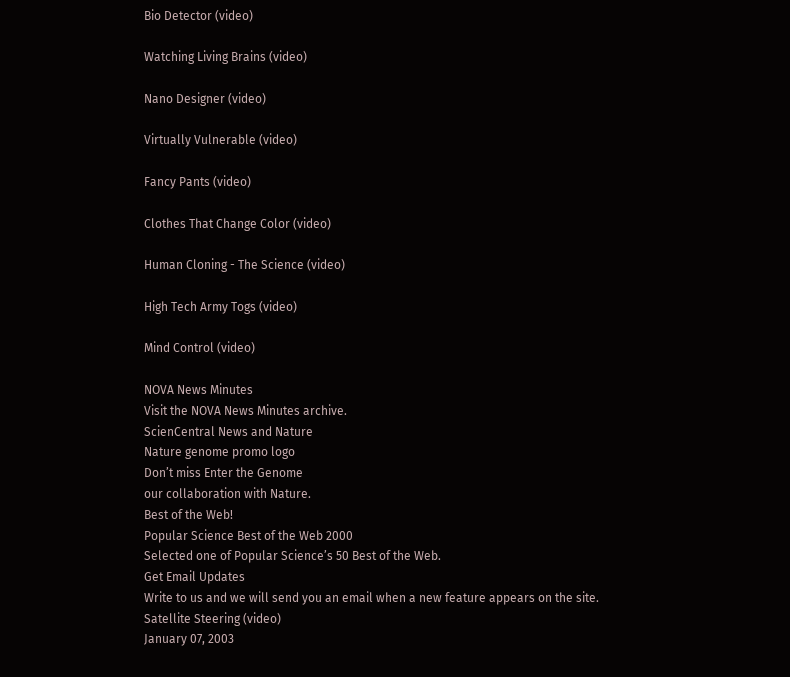Bio Detector (video)

Watching Living Brains (video)

Nano Designer (video)

Virtually Vulnerable (video)

Fancy Pants (video)

Clothes That Change Color (video)

Human Cloning - The Science (video)

High Tech Army Togs (video)

Mind Control (video)

NOVA News Minutes
Visit the NOVA News Minutes archive.
ScienCentral News and Nature
Nature genome promo logo
Don’t miss Enter the Genome
our collaboration with Nature.
Best of the Web!
Popular Science Best of the Web 2000
Selected one of Popular Science’s 50 Best of the Web.
Get Email Updates
Write to us and we will send you an email when a new feature appears on the site.
Satellite Steering (video)
January 07, 2003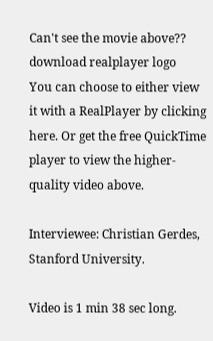Can't see the movie above??
download realplayer logo
You can choose to either view it with a RealPlayer by clicking here. Or get the free QuickTime player to view the higher-quality video above.

Interviewee: Christian Gerdes, Stanford University.

Video is 1 min 38 sec long.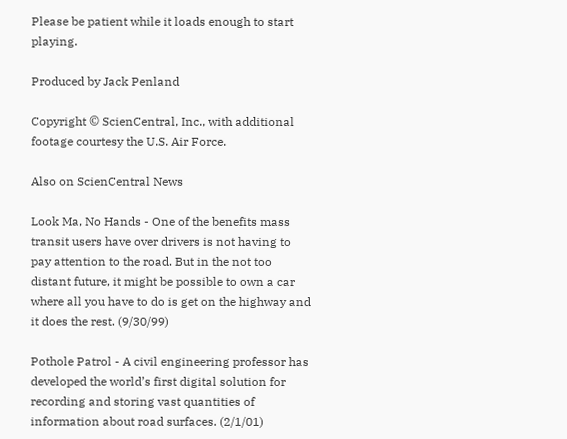Please be patient while it loads enough to start playing.

Produced by Jack Penland

Copyright © ScienCentral, Inc., with additional footage courtesy the U.S. Air Force.

Also on ScienCentral News

Look Ma, No Hands - One of the benefits mass transit users have over drivers is not having to pay attention to the road. But in the not too distant future, it might be possible to own a car where all you have to do is get on the highway and it does the rest. (9/30/99)

Pothole Patrol - A civil engineering professor has developed the world’s first digital solution for recording and storing vast quantities of information about road surfaces. (2/1/01)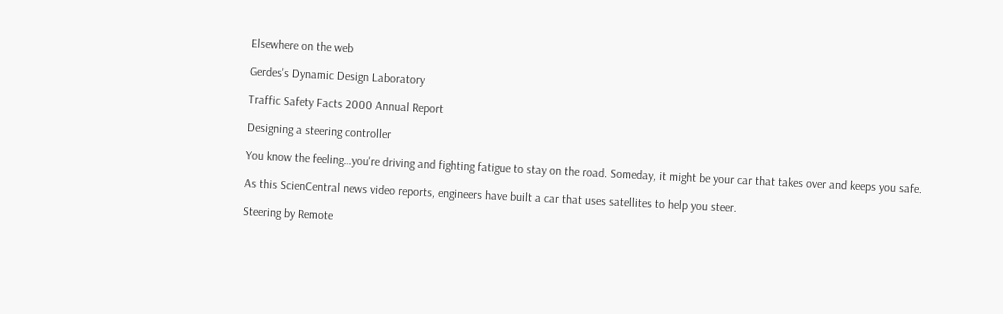Elsewhere on the web

Gerdes's Dynamic Design Laboratory

Traffic Safety Facts 2000 Annual Report

Designing a steering controller

You know the feeling…you're driving and fighting fatigue to stay on the road. Someday, it might be your car that takes over and keeps you safe.

As this ScienCentral news video reports, engineers have built a car that uses satellites to help you steer.

Steering by Remote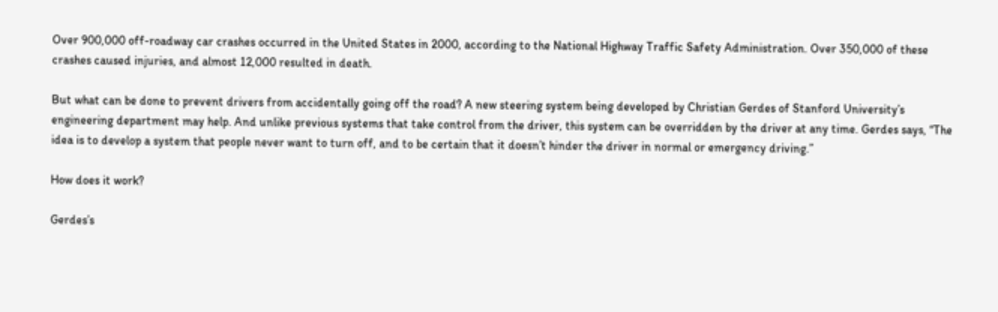Over 900,000 off-roadway car crashes occurred in the United States in 2000, according to the National Highway Traffic Safety Administration. Over 350,000 of these crashes caused injuries, and almost 12,000 resulted in death.

But what can be done to prevent drivers from accidentally going off the road? A new steering system being developed by Christian Gerdes of Stanford University’s engineering department may help. And unlike previous systems that take control from the driver, this system can be overridden by the driver at any time. Gerdes says, “The idea is to develop a system that people never want to turn off, and to be certain that it doesn’t hinder the driver in normal or emergency driving.”

How does it work?

Gerdes’s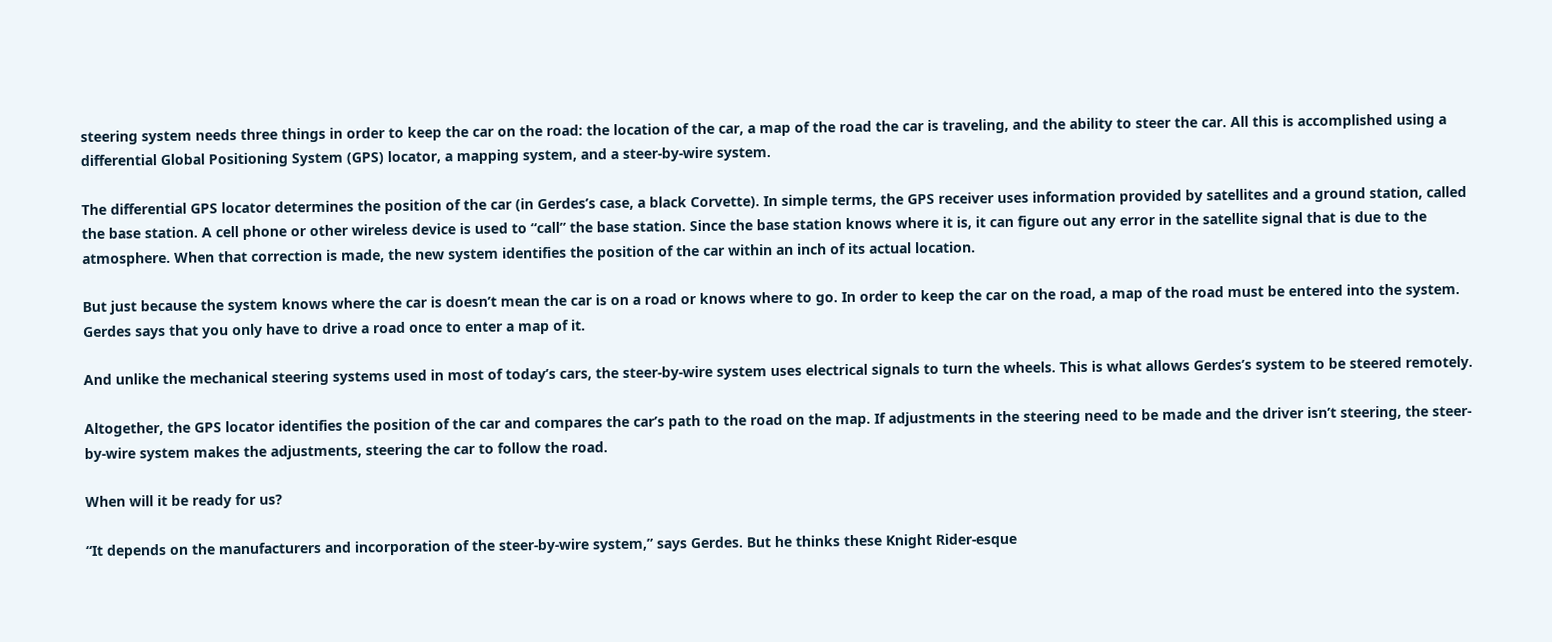steering system needs three things in order to keep the car on the road: the location of the car, a map of the road the car is traveling, and the ability to steer the car. All this is accomplished using a differential Global Positioning System (GPS) locator, a mapping system, and a steer-by-wire system.

The differential GPS locator determines the position of the car (in Gerdes’s case, a black Corvette). In simple terms, the GPS receiver uses information provided by satellites and a ground station, called the base station. A cell phone or other wireless device is used to “call” the base station. Since the base station knows where it is, it can figure out any error in the satellite signal that is due to the atmosphere. When that correction is made, the new system identifies the position of the car within an inch of its actual location.

But just because the system knows where the car is doesn’t mean the car is on a road or knows where to go. In order to keep the car on the road, a map of the road must be entered into the system. Gerdes says that you only have to drive a road once to enter a map of it.

And unlike the mechanical steering systems used in most of today’s cars, the steer-by-wire system uses electrical signals to turn the wheels. This is what allows Gerdes’s system to be steered remotely.

Altogether, the GPS locator identifies the position of the car and compares the car’s path to the road on the map. If adjustments in the steering need to be made and the driver isn’t steering, the steer-by-wire system makes the adjustments, steering the car to follow the road.

When will it be ready for us?

“It depends on the manufacturers and incorporation of the steer-by-wire system,” says Gerdes. But he thinks these Knight Rider-esque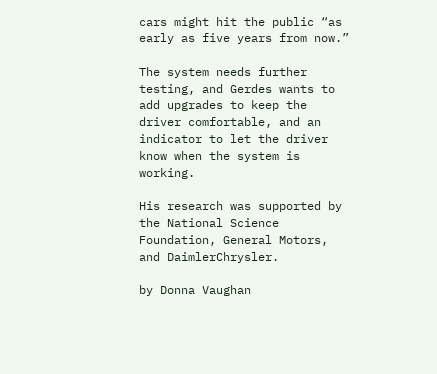cars might hit the public “as early as five years from now.”

The system needs further testing, and Gerdes wants to add upgrades to keep the driver comfortable, and an indicator to let the driver know when the system is working.

His research was supported by the National Science Foundation, General Motors, and DaimlerChrysler.

by Donna Vaughan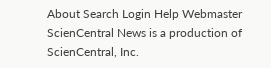About Search Login Help Webmaster
ScienCentral News is a production of ScienCentral, Inc.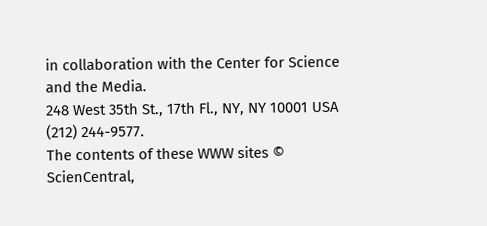in collaboration with the Center for Science and the Media.
248 West 35th St., 17th Fl., NY, NY 10001 USA (212) 244-9577.
The contents of these WWW sites © ScienCentral,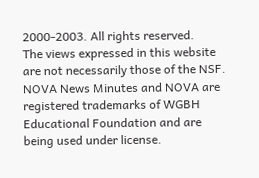2000-2003. All rights reserved.
The views expressed in this website are not necessarily those of the NSF.
NOVA News Minutes and NOVA are registered trademarks of WGBH Educational Foundation and are being used under license.